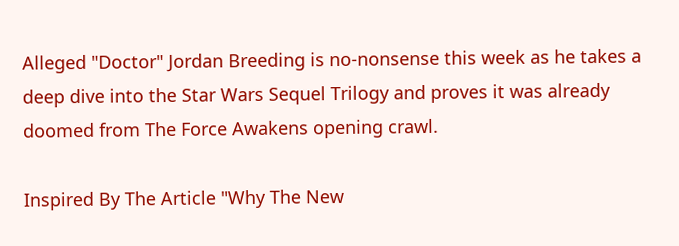Alleged "Doctor" Jordan Breeding is no-nonsense this week as he takes a deep dive into the Star Wars Sequel Trilogy and proves it was already doomed from The Force Awakens opening crawl.

Inspired By The Article "Why The New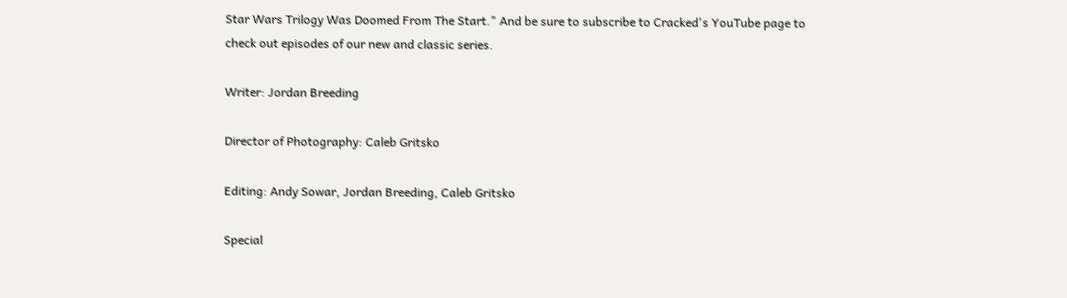Star Wars Trilogy Was Doomed From The Start." And be sure to subscribe to Cracked's YouTube page to check out episodes of our new and classic series.

Writer: Jordan Breeding

Director of Photography: Caleb Gritsko

Editing: Andy Sowar, Jordan Breeding, Caleb Gritsko

Special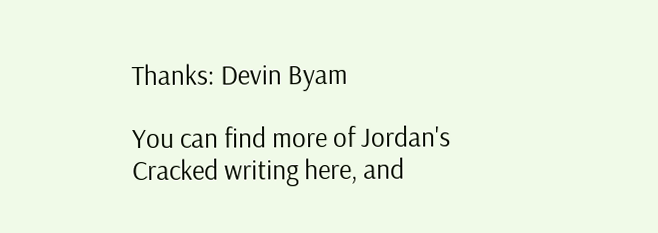Thanks: Devin Byam

You can find more of Jordan's Cracked writing here, and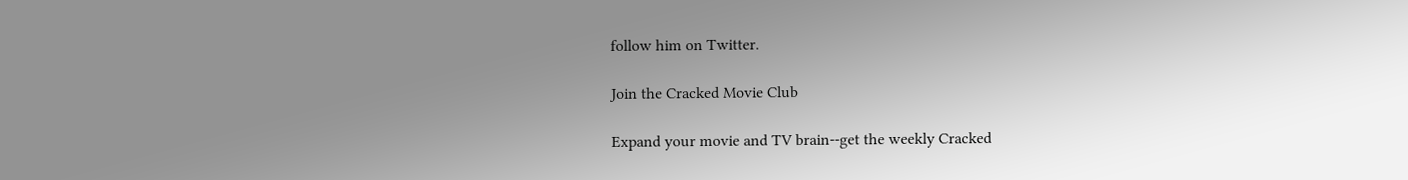follow him on Twitter.

Join the Cracked Movie Club

Expand your movie and TV brain--get the weekly Cracked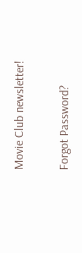Movie Club newsletter!


Forgot Password?